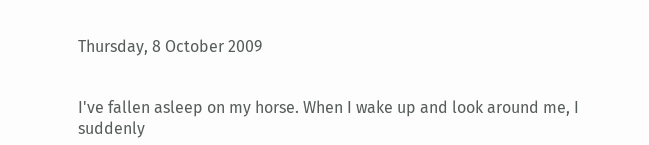Thursday, 8 October 2009


I've fallen asleep on my horse. When I wake up and look around me, I suddenly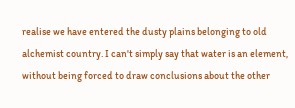realise we have entered the dusty plains belonging to old alchemist country. I can't simply say that water is an element, without being forced to draw conclusions about the other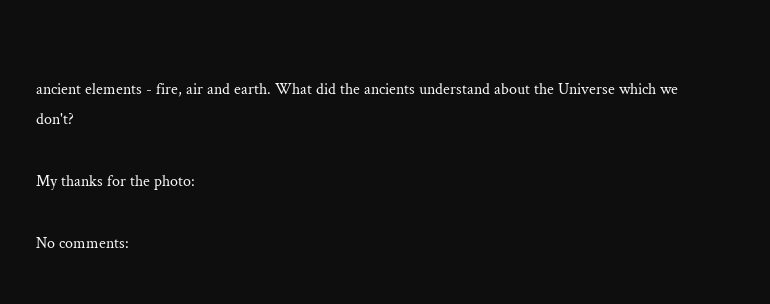ancient elements - fire, air and earth. What did the ancients understand about the Universe which we don't?

My thanks for the photo:

No comments: